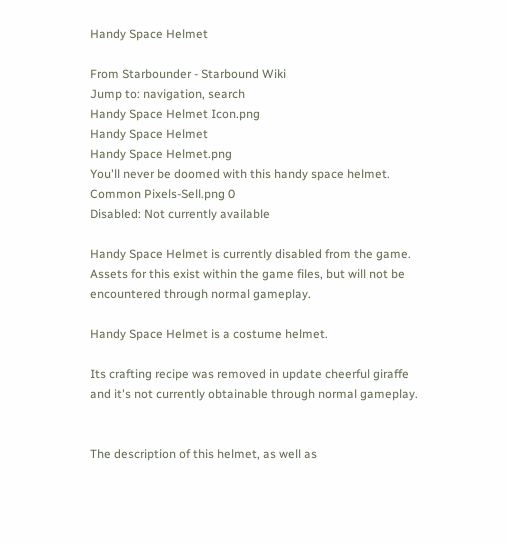Handy Space Helmet

From Starbounder - Starbound Wiki
Jump to: navigation, search
Handy Space Helmet Icon.png
Handy Space Helmet
Handy Space Helmet.png
You'll never be doomed with this handy space helmet.
Common Pixels-Sell.png 0
Disabled: Not currently available

Handy Space Helmet is currently disabled from the game. Assets for this exist within the game files, but will not be encountered through normal gameplay.

Handy Space Helmet is a costume helmet.

Its crafting recipe was removed in update cheerful giraffe and it's not currently obtainable through normal gameplay.


The description of this helmet, as well as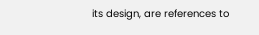its design, are references to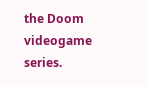the Doom videogame series.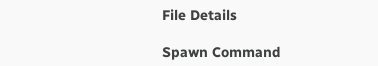File Details

Spawn Command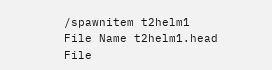/spawnitem t2helm1
File Name t2helm1.head
File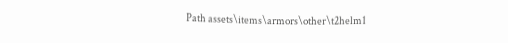Path assets\items\armors\other\t2helm1